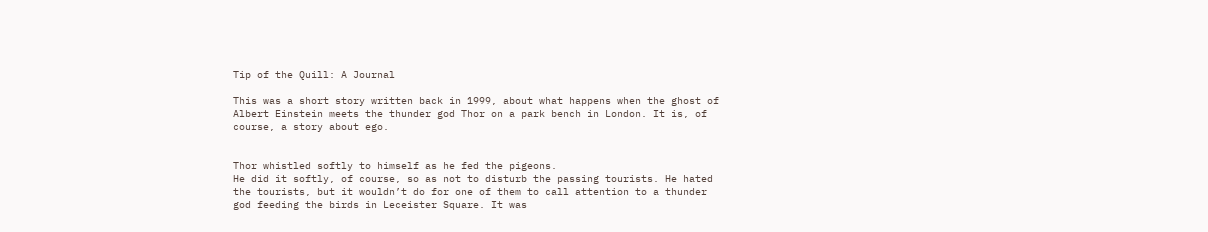Tip of the Quill: A Journal

This was a short story written back in 1999, about what happens when the ghost of Albert Einstein meets the thunder god Thor on a park bench in London. It is, of course, a story about ego.


Thor whistled softly to himself as he fed the pigeons.
He did it softly, of course, so as not to disturb the passing tourists. He hated the tourists, but it wouldn’t do for one of them to call attention to a thunder god feeding the birds in Leceister Square. It was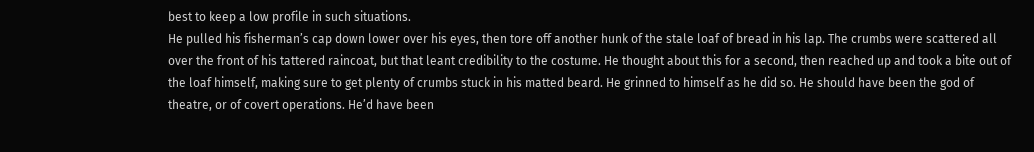best to keep a low profile in such situations.
He pulled his fisherman’s cap down lower over his eyes, then tore off another hunk of the stale loaf of bread in his lap. The crumbs were scattered all over the front of his tattered raincoat, but that leant credibility to the costume. He thought about this for a second, then reached up and took a bite out of the loaf himself, making sure to get plenty of crumbs stuck in his matted beard. He grinned to himself as he did so. He should have been the god of theatre, or of covert operations. He’d have been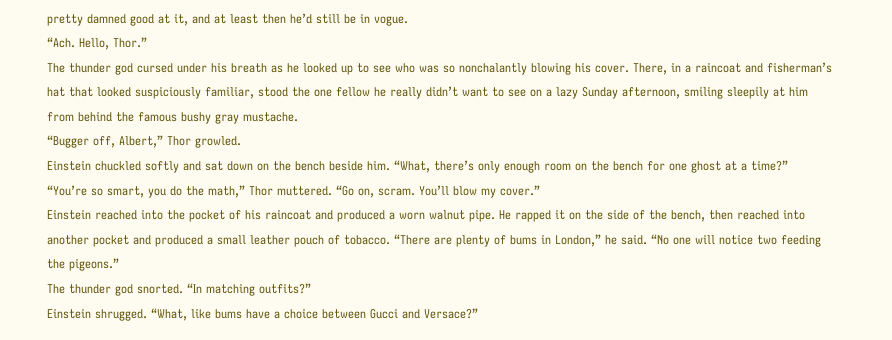pretty damned good at it, and at least then he’d still be in vogue.
“Ach. Hello, Thor.”
The thunder god cursed under his breath as he looked up to see who was so nonchalantly blowing his cover. There, in a raincoat and fisherman’s hat that looked suspiciously familiar, stood the one fellow he really didn’t want to see on a lazy Sunday afternoon, smiling sleepily at him from behind the famous bushy gray mustache.
“Bugger off, Albert,” Thor growled.
Einstein chuckled softly and sat down on the bench beside him. “What, there’s only enough room on the bench for one ghost at a time?”
“You’re so smart, you do the math,” Thor muttered. “Go on, scram. You’ll blow my cover.”
Einstein reached into the pocket of his raincoat and produced a worn walnut pipe. He rapped it on the side of the bench, then reached into another pocket and produced a small leather pouch of tobacco. “There are plenty of bums in London,” he said. “No one will notice two feeding the pigeons.”
The thunder god snorted. “In matching outfits?”
Einstein shrugged. “What, like bums have a choice between Gucci and Versace?”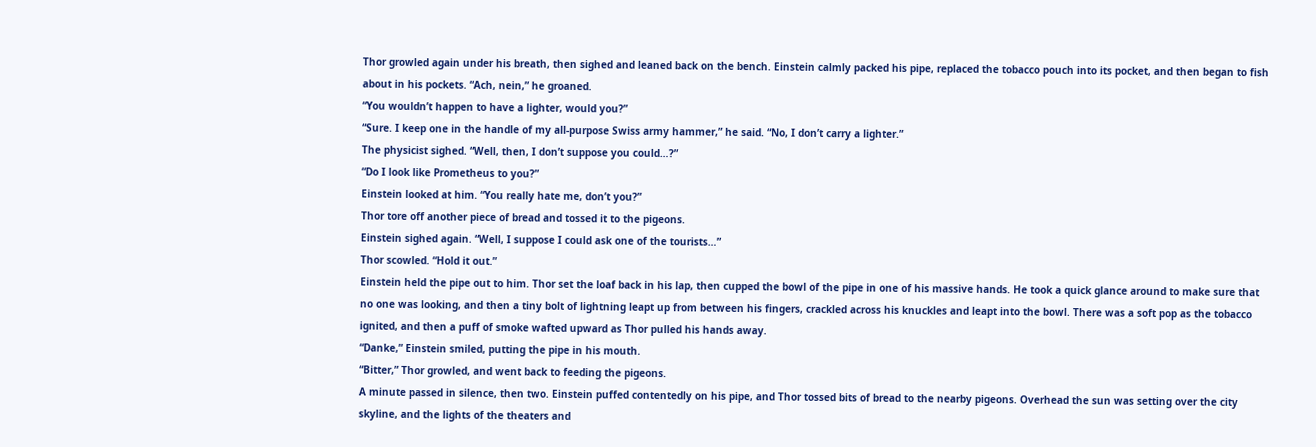Thor growled again under his breath, then sighed and leaned back on the bench. Einstein calmly packed his pipe, replaced the tobacco pouch into its pocket, and then began to fish about in his pockets. “Ach, nein,” he groaned.
“You wouldn’t happen to have a lighter, would you?”
“Sure. I keep one in the handle of my all-purpose Swiss army hammer,” he said. “No, I don’t carry a lighter.”
The physicist sighed. “Well, then, I don’t suppose you could…?”
“Do I look like Prometheus to you?”
Einstein looked at him. “You really hate me, don’t you?”
Thor tore off another piece of bread and tossed it to the pigeons.
Einstein sighed again. “Well, I suppose I could ask one of the tourists…”
Thor scowled. “Hold it out.”
Einstein held the pipe out to him. Thor set the loaf back in his lap, then cupped the bowl of the pipe in one of his massive hands. He took a quick glance around to make sure that no one was looking, and then a tiny bolt of lightning leapt up from between his fingers, crackled across his knuckles and leapt into the bowl. There was a soft pop as the tobacco ignited, and then a puff of smoke wafted upward as Thor pulled his hands away.
“Danke,” Einstein smiled, putting the pipe in his mouth.
“Bitter,” Thor growled, and went back to feeding the pigeons.
A minute passed in silence, then two. Einstein puffed contentedly on his pipe, and Thor tossed bits of bread to the nearby pigeons. Overhead the sun was setting over the city skyline, and the lights of the theaters and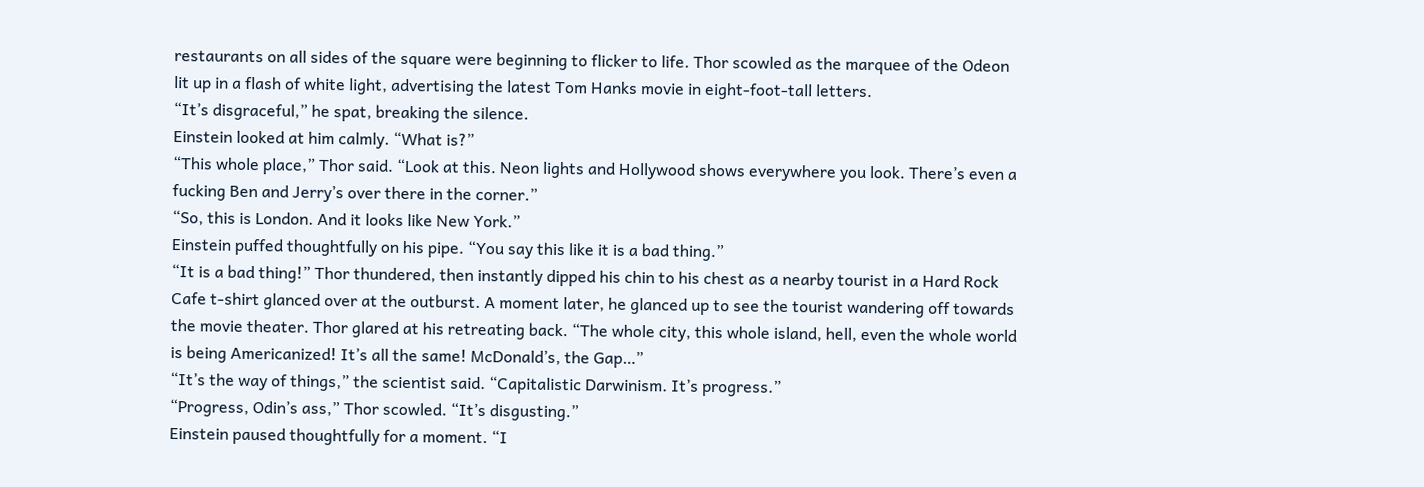restaurants on all sides of the square were beginning to flicker to life. Thor scowled as the marquee of the Odeon lit up in a flash of white light, advertising the latest Tom Hanks movie in eight-foot-tall letters.
“It’s disgraceful,” he spat, breaking the silence.
Einstein looked at him calmly. “What is?”
“This whole place,” Thor said. “Look at this. Neon lights and Hollywood shows everywhere you look. There’s even a fucking Ben and Jerry’s over there in the corner.”
“So, this is London. And it looks like New York.”
Einstein puffed thoughtfully on his pipe. “You say this like it is a bad thing.”
“It is a bad thing!” Thor thundered, then instantly dipped his chin to his chest as a nearby tourist in a Hard Rock Cafe t-shirt glanced over at the outburst. A moment later, he glanced up to see the tourist wandering off towards the movie theater. Thor glared at his retreating back. “The whole city, this whole island, hell, even the whole world is being Americanized! It’s all the same! McDonald’s, the Gap…”
“It’s the way of things,” the scientist said. “Capitalistic Darwinism. It’s progress.”
“Progress, Odin’s ass,” Thor scowled. “It’s disgusting.”
Einstein paused thoughtfully for a moment. “I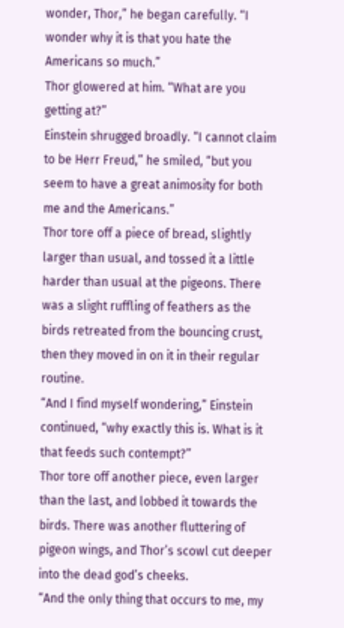wonder, Thor,” he began carefully. “I wonder why it is that you hate the Americans so much.”
Thor glowered at him. “What are you getting at?”
Einstein shrugged broadly. “I cannot claim to be Herr Freud,” he smiled, “but you seem to have a great animosity for both me and the Americans.”
Thor tore off a piece of bread, slightly larger than usual, and tossed it a little harder than usual at the pigeons. There was a slight ruffling of feathers as the birds retreated from the bouncing crust, then they moved in on it in their regular routine.
“And I find myself wondering,” Einstein continued, “why exactly this is. What is it that feeds such contempt?”
Thor tore off another piece, even larger than the last, and lobbed it towards the birds. There was another fluttering of pigeon wings, and Thor’s scowl cut deeper into the dead god’s cheeks.
“And the only thing that occurs to me, my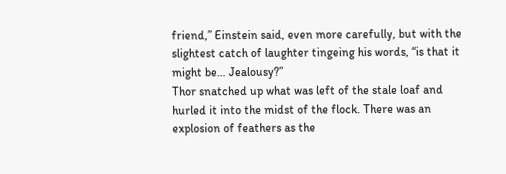friend,” Einstein said, even more carefully, but with the slightest catch of laughter tingeing his words, “is that it might be… Jealousy?”
Thor snatched up what was left of the stale loaf and hurled it into the midst of the flock. There was an explosion of feathers as the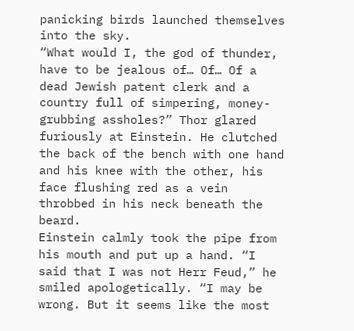panicking birds launched themselves into the sky.
“What would I, the god of thunder, have to be jealous of… Of… Of a dead Jewish patent clerk and a country full of simpering, money-grubbing assholes?” Thor glared furiously at Einstein. He clutched the back of the bench with one hand and his knee with the other, his face flushing red as a vein throbbed in his neck beneath the beard.
Einstein calmly took the pipe from his mouth and put up a hand. “I said that I was not Herr Feud,” he smiled apologetically. “I may be wrong. But it seems like the most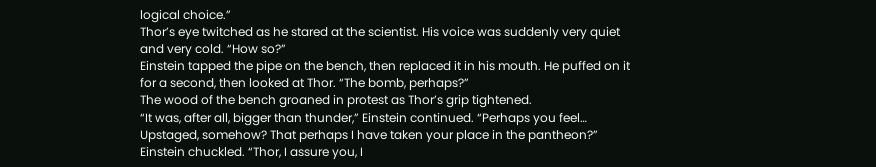logical choice.”
Thor’s eye twitched as he stared at the scientist. His voice was suddenly very quiet and very cold. “How so?”
Einstein tapped the pipe on the bench, then replaced it in his mouth. He puffed on it for a second, then looked at Thor. “The bomb, perhaps?”
The wood of the bench groaned in protest as Thor’s grip tightened.
“It was, after all, bigger than thunder,” Einstein continued. “Perhaps you feel… Upstaged, somehow? That perhaps I have taken your place in the pantheon?” Einstein chuckled. “Thor, I assure you, I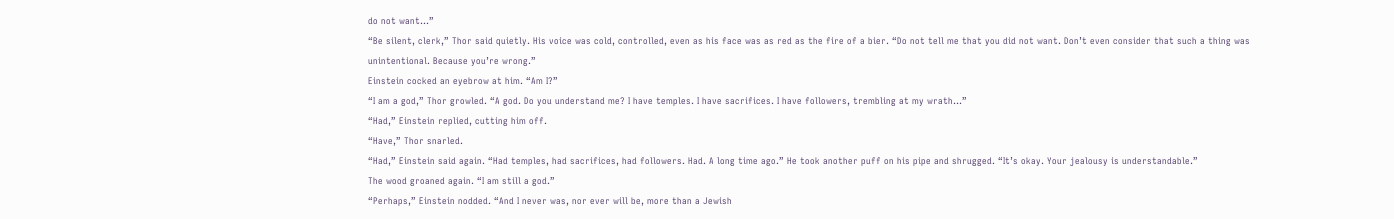do not want…”
“Be silent, clerk,” Thor said quietly. His voice was cold, controlled, even as his face was as red as the fire of a bier. “Do not tell me that you did not want. Don’t even consider that such a thing was unintentional. Because you’re wrong.”
Einstein cocked an eyebrow at him. “Am I?”
“I am a god,” Thor growled. “A god. Do you understand me? I have temples. I have sacrifices. I have followers, trembling at my wrath…”
“Had,” Einstein replied, cutting him off.
“Have,” Thor snarled.
“Had,” Einstein said again. “Had temples, had sacrifices, had followers. Had. A long time ago.” He took another puff on his pipe and shrugged. “It’s okay. Your jealousy is understandable.”
The wood groaned again. “I am still a god.”
“Perhaps,” Einstein nodded. “And I never was, nor ever will be, more than a Jewish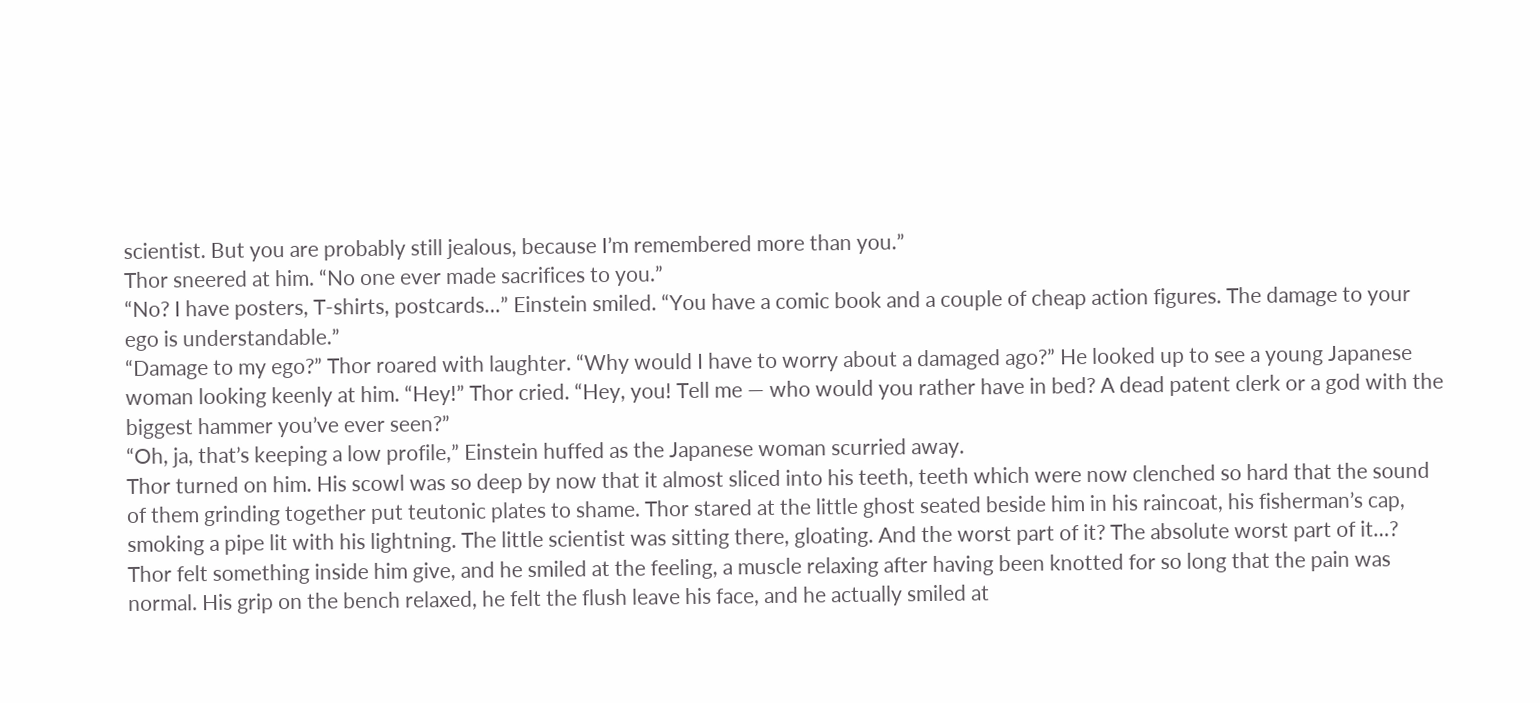scientist. But you are probably still jealous, because I’m remembered more than you.”
Thor sneered at him. “No one ever made sacrifices to you.”
“No? I have posters, T-shirts, postcards…” Einstein smiled. “You have a comic book and a couple of cheap action figures. The damage to your ego is understandable.”
“Damage to my ego?” Thor roared with laughter. “Why would I have to worry about a damaged ago?” He looked up to see a young Japanese woman looking keenly at him. “Hey!” Thor cried. “Hey, you! Tell me — who would you rather have in bed? A dead patent clerk or a god with the biggest hammer you’ve ever seen?”
“Oh, ja, that’s keeping a low profile,” Einstein huffed as the Japanese woman scurried away.
Thor turned on him. His scowl was so deep by now that it almost sliced into his teeth, teeth which were now clenched so hard that the sound of them grinding together put teutonic plates to shame. Thor stared at the little ghost seated beside him in his raincoat, his fisherman’s cap, smoking a pipe lit with his lightning. The little scientist was sitting there, gloating. And the worst part of it? The absolute worst part of it…?
Thor felt something inside him give, and he smiled at the feeling, a muscle relaxing after having been knotted for so long that the pain was normal. His grip on the bench relaxed, he felt the flush leave his face, and he actually smiled at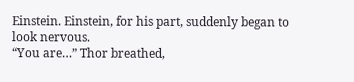Einstein. Einstein, for his part, suddenly began to look nervous.
“You are…” Thor breathed,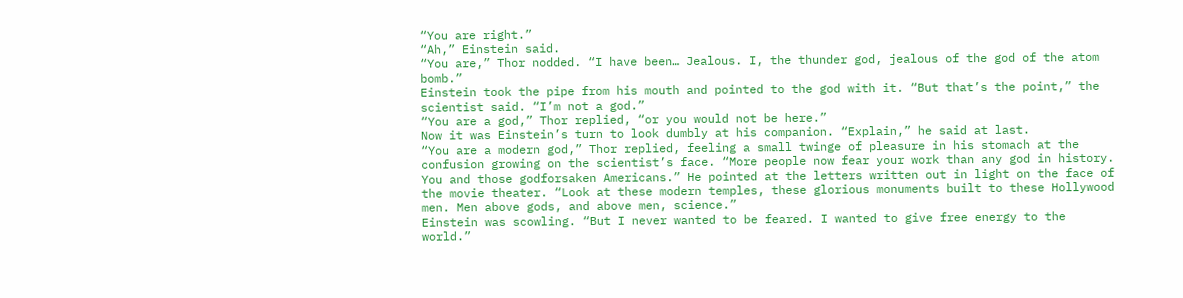“You are right.”
“Ah,” Einstein said.
“You are,” Thor nodded. “I have been… Jealous. I, the thunder god, jealous of the god of the atom bomb.”
Einstein took the pipe from his mouth and pointed to the god with it. “But that’s the point,” the scientist said. “I’m not a god.”
“You are a god,” Thor replied, “or you would not be here.”
Now it was Einstein’s turn to look dumbly at his companion. “Explain,” he said at last.
“You are a modern god,” Thor replied, feeling a small twinge of pleasure in his stomach at the confusion growing on the scientist’s face. “More people now fear your work than any god in history. You and those godforsaken Americans.” He pointed at the letters written out in light on the face of the movie theater. “Look at these modern temples, these glorious monuments built to these Hollywood men. Men above gods, and above men, science.”
Einstein was scowling. “But I never wanted to be feared. I wanted to give free energy to the world.”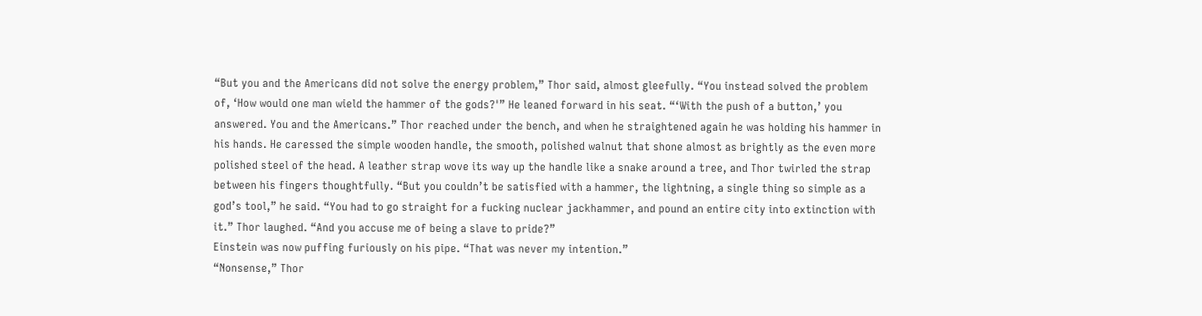“But you and the Americans did not solve the energy problem,” Thor said, almost gleefully. “You instead solved the problem of, ‘How would one man wield the hammer of the gods?'” He leaned forward in his seat. “‘With the push of a button,’ you answered. You and the Americans.” Thor reached under the bench, and when he straightened again he was holding his hammer in his hands. He caressed the simple wooden handle, the smooth, polished walnut that shone almost as brightly as the even more polished steel of the head. A leather strap wove its way up the handle like a snake around a tree, and Thor twirled the strap between his fingers thoughtfully. “But you couldn’t be satisfied with a hammer, the lightning, a single thing so simple as a god’s tool,” he said. “You had to go straight for a fucking nuclear jackhammer, and pound an entire city into extinction with it.” Thor laughed. “And you accuse me of being a slave to pride?”
Einstein was now puffing furiously on his pipe. “That was never my intention.”
“Nonsense,” Thor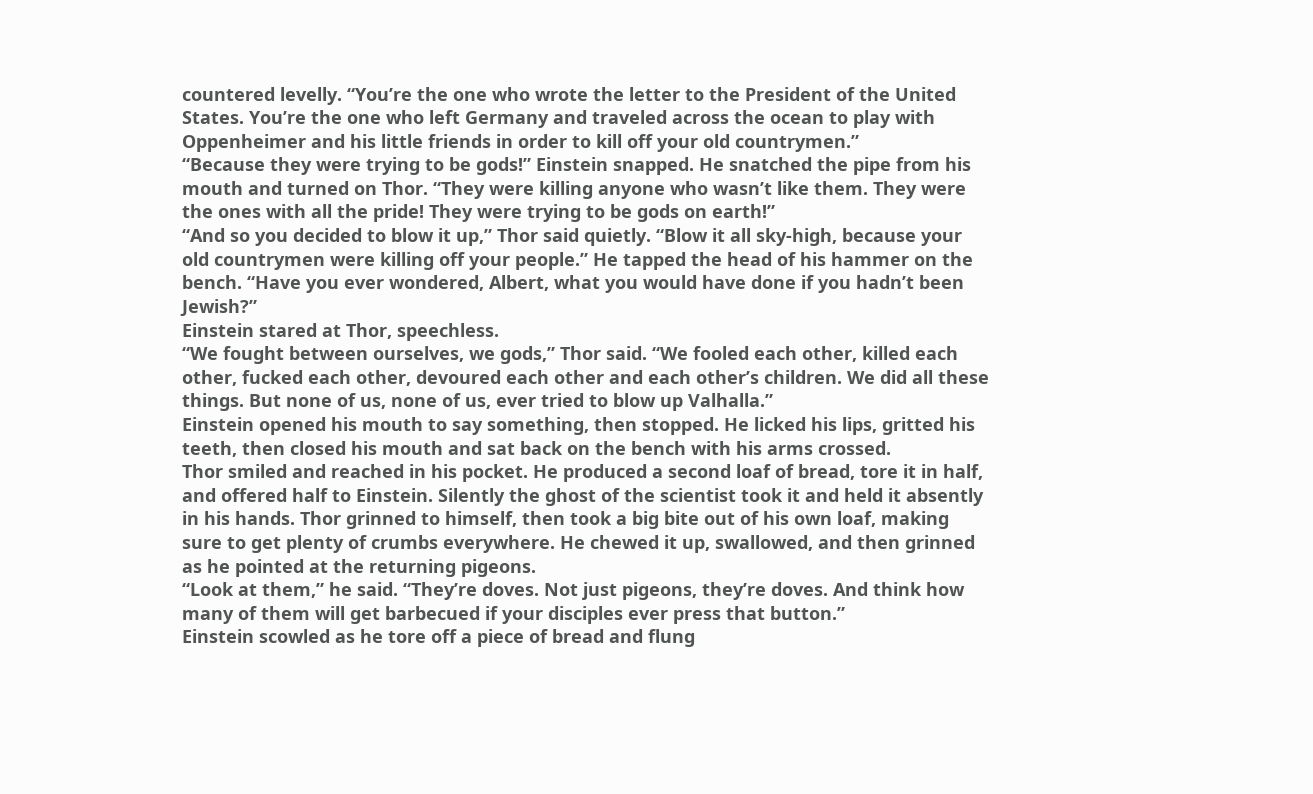countered levelly. “You’re the one who wrote the letter to the President of the United States. You’re the one who left Germany and traveled across the ocean to play with Oppenheimer and his little friends in order to kill off your old countrymen.”
“Because they were trying to be gods!” Einstein snapped. He snatched the pipe from his mouth and turned on Thor. “They were killing anyone who wasn’t like them. They were the ones with all the pride! They were trying to be gods on earth!”
“And so you decided to blow it up,” Thor said quietly. “Blow it all sky-high, because your old countrymen were killing off your people.” He tapped the head of his hammer on the bench. “Have you ever wondered, Albert, what you would have done if you hadn’t been Jewish?”
Einstein stared at Thor, speechless.
“We fought between ourselves, we gods,” Thor said. “We fooled each other, killed each other, fucked each other, devoured each other and each other’s children. We did all these things. But none of us, none of us, ever tried to blow up Valhalla.”
Einstein opened his mouth to say something, then stopped. He licked his lips, gritted his teeth, then closed his mouth and sat back on the bench with his arms crossed.
Thor smiled and reached in his pocket. He produced a second loaf of bread, tore it in half, and offered half to Einstein. Silently the ghost of the scientist took it and held it absently in his hands. Thor grinned to himself, then took a big bite out of his own loaf, making sure to get plenty of crumbs everywhere. He chewed it up, swallowed, and then grinned as he pointed at the returning pigeons.
“Look at them,” he said. “They’re doves. Not just pigeons, they’re doves. And think how many of them will get barbecued if your disciples ever press that button.”
Einstein scowled as he tore off a piece of bread and flung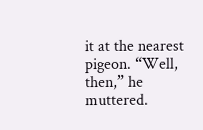it at the nearest pigeon. “Well, then,” he muttered.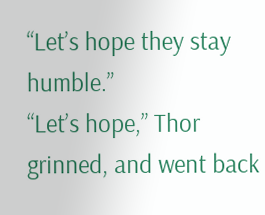“Let’s hope they stay humble.”
“Let’s hope,” Thor grinned, and went back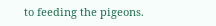to feeding the pigeons.